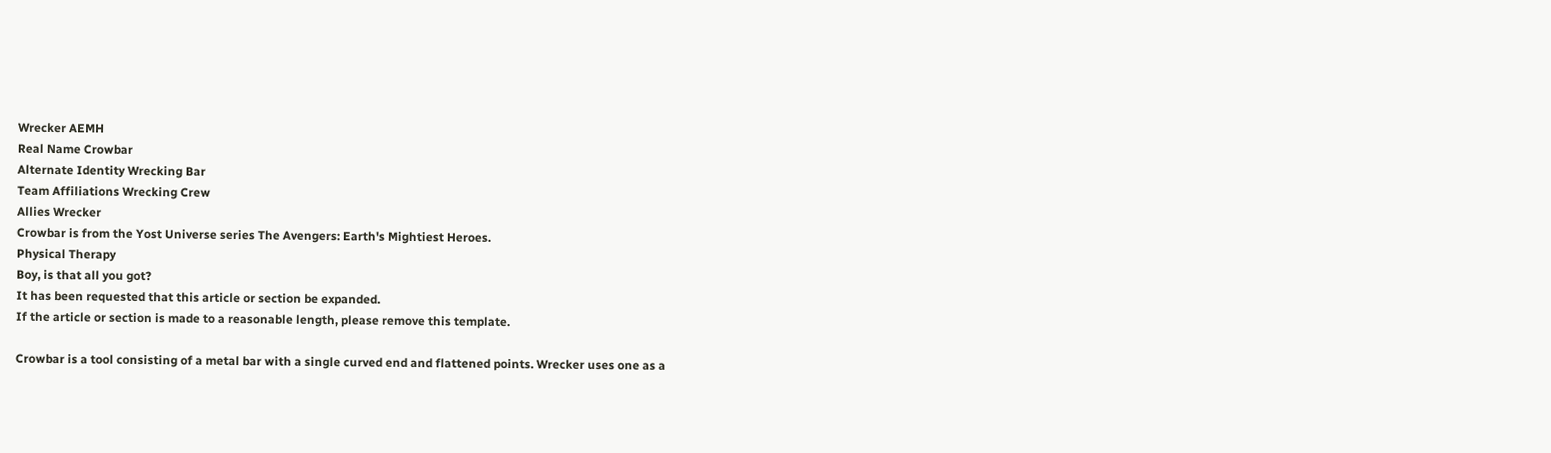Wrecker AEMH
Real Name Crowbar
Alternate Identity Wrecking Bar
Team Affiliations Wrecking Crew
Allies Wrecker
Crowbar is from the Yost Universe series The Avengers: Earth's Mightiest Heroes.
Physical Therapy
Boy, is that all you got?
It has been requested that this article or section be expanded.
If the article or section is made to a reasonable length, please remove this template.

Crowbar is a tool consisting of a metal bar with a single curved end and flattened points. Wrecker uses one as a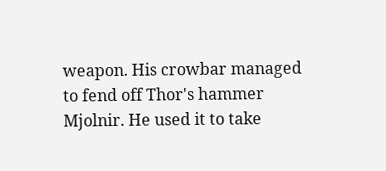weapon. His crowbar managed to fend off Thor's hammer Mjolnir. He used it to take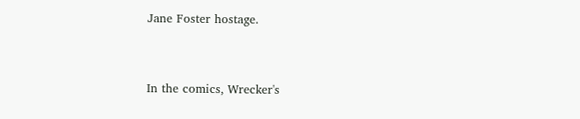Jane Foster hostage.


In the comics, Wrecker's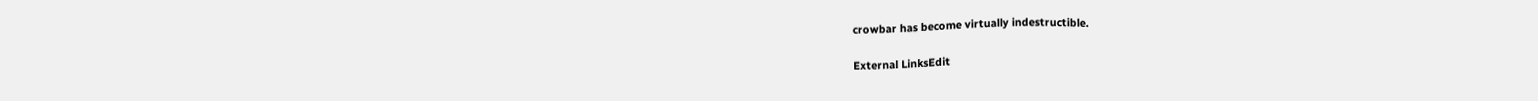crowbar has become virtually indestructible.

External LinksEdit